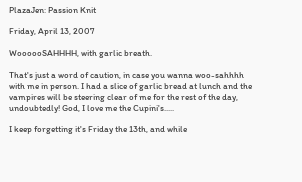PlazaJen: Passion Knit

Friday, April 13, 2007

WoooooSAHHHH, with garlic breath.

That's just a word of caution, in case you wanna woo-sahhhh with me in person. I had a slice of garlic bread at lunch and the vampires will be steering clear of me for the rest of the day, undoubtedly! God, I love me the Cupini's.....

I keep forgetting it's Friday the 13th, and while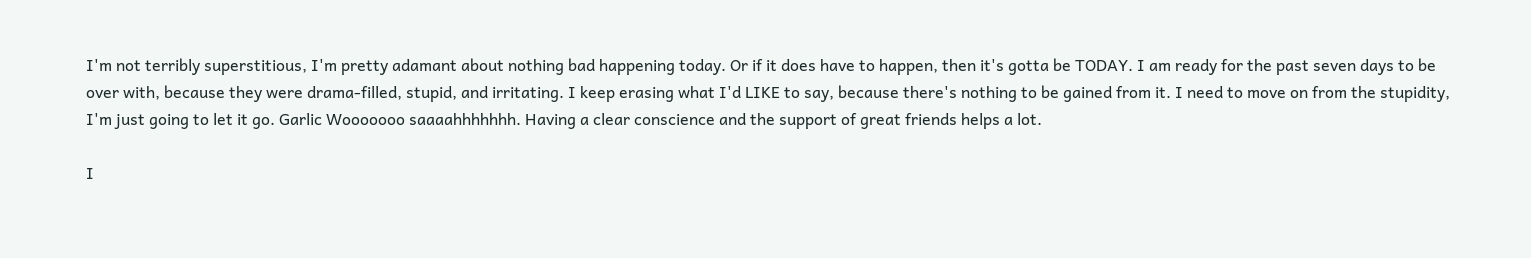I'm not terribly superstitious, I'm pretty adamant about nothing bad happening today. Or if it does have to happen, then it's gotta be TODAY. I am ready for the past seven days to be over with, because they were drama-filled, stupid, and irritating. I keep erasing what I'd LIKE to say, because there's nothing to be gained from it. I need to move on from the stupidity, I'm just going to let it go. Garlic Wooooooo saaaahhhhhhh. Having a clear conscience and the support of great friends helps a lot.

I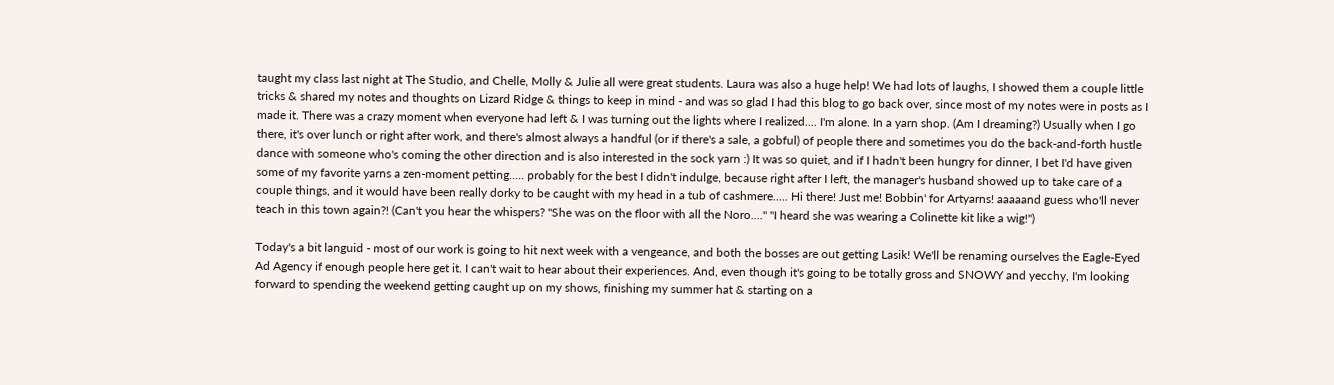taught my class last night at The Studio, and Chelle, Molly & Julie all were great students. Laura was also a huge help! We had lots of laughs, I showed them a couple little tricks & shared my notes and thoughts on Lizard Ridge & things to keep in mind - and was so glad I had this blog to go back over, since most of my notes were in posts as I made it. There was a crazy moment when everyone had left & I was turning out the lights where I realized.... I'm alone. In a yarn shop. (Am I dreaming?) Usually when I go there, it's over lunch or right after work, and there's almost always a handful (or if there's a sale, a gobful) of people there and sometimes you do the back-and-forth hustle dance with someone who's coming the other direction and is also interested in the sock yarn :) It was so quiet, and if I hadn't been hungry for dinner, I bet I'd have given some of my favorite yarns a zen-moment petting..... probably for the best I didn't indulge, because right after I left, the manager's husband showed up to take care of a couple things, and it would have been really dorky to be caught with my head in a tub of cashmere..... Hi there! Just me! Bobbin' for Artyarns! aaaaand guess who'll never teach in this town again?! (Can't you hear the whispers? "She was on the floor with all the Noro...." "I heard she was wearing a Colinette kit like a wig!")

Today's a bit languid - most of our work is going to hit next week with a vengeance, and both the bosses are out getting Lasik! We'll be renaming ourselves the Eagle-Eyed Ad Agency if enough people here get it. I can't wait to hear about their experiences. And, even though it's going to be totally gross and SNOWY and yecchy, I'm looking forward to spending the weekend getting caught up on my shows, finishing my summer hat & starting on a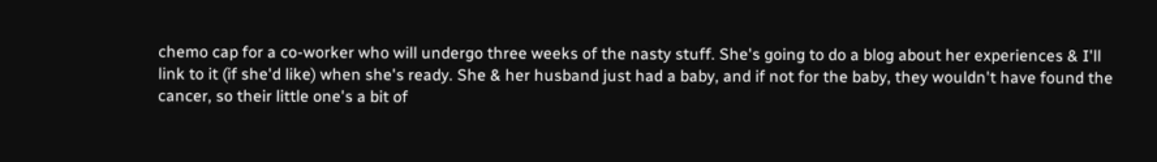chemo cap for a co-worker who will undergo three weeks of the nasty stuff. She's going to do a blog about her experiences & I'll link to it (if she'd like) when she's ready. She & her husband just had a baby, and if not for the baby, they wouldn't have found the cancer, so their little one's a bit of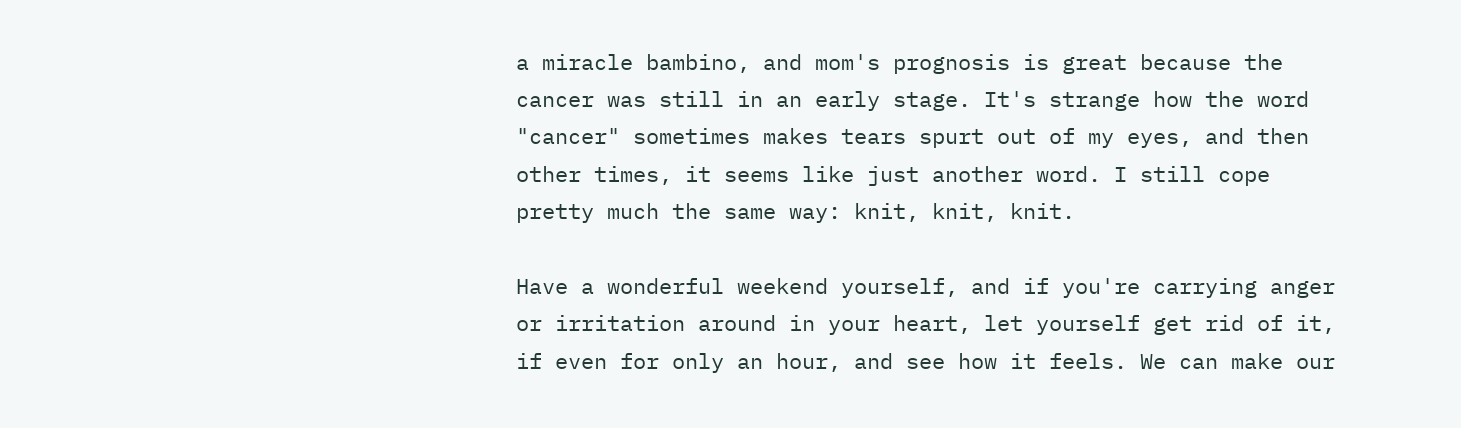a miracle bambino, and mom's prognosis is great because the cancer was still in an early stage. It's strange how the word "cancer" sometimes makes tears spurt out of my eyes, and then other times, it seems like just another word. I still cope pretty much the same way: knit, knit, knit.

Have a wonderful weekend yourself, and if you're carrying anger or irritation around in your heart, let yourself get rid of it, if even for only an hour, and see how it feels. We can make our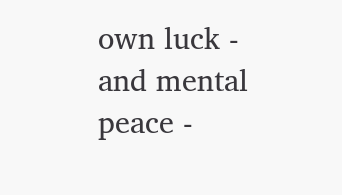own luck - and mental peace -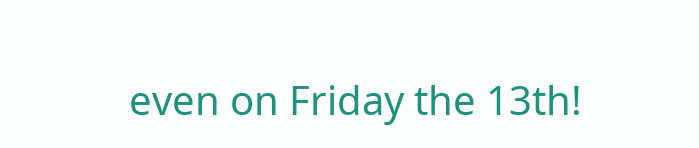even on Friday the 13th!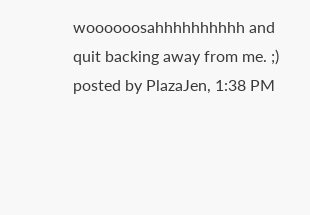woooooosahhhhhhhhhh and quit backing away from me. ;)
posted by PlazaJen, 1:38 PM